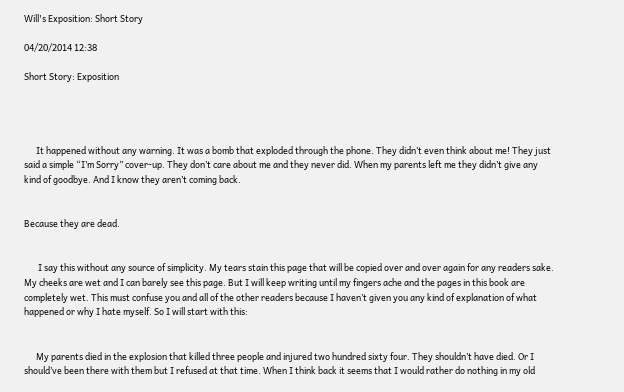Will's Exposition: Short Story

04/20/2014 12:38

Short Story: Exposition




      It happened without any warning. It was a bomb that exploded through the phone. They didn’t even think about me! They just said a simple “I’m Sorry” cover-up. They don’t care about me and they never did. When my parents left me they didn’t give any kind of goodbye. And I know they aren’t coming back.


Because they are dead.


       I say this without any source of simplicity. My tears stain this page that will be copied over and over again for any readers sake. My cheeks are wet and I can barely see this page. But I will keep writing until my fingers ache and the pages in this book are completely wet. This must confuse you and all of the other readers because I haven’t given you any kind of explanation of what happened or why I hate myself. So I will start with this:


      My parents died in the explosion that killed three people and injured two hundred sixty four. They shouldn’t have died. Or I should’ve been there with them but I refused at that time. When I think back it seems that I would rather do nothing in my old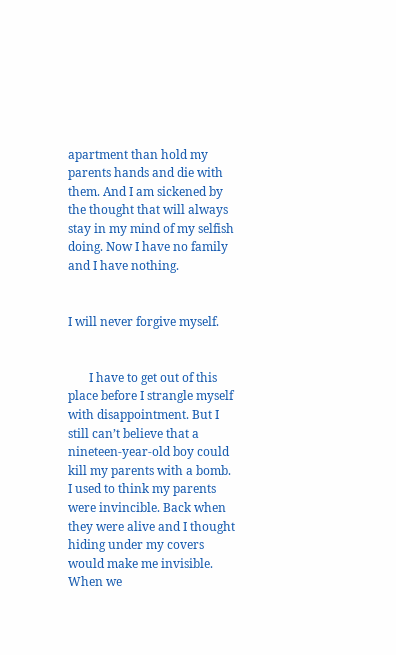apartment than hold my parents hands and die with them. And I am sickened by the thought that will always stay in my mind of my selfish doing. Now I have no family and I have nothing.


I will never forgive myself.


       I have to get out of this place before I strangle myself with disappointment. But I still can’t believe that a nineteen-year-old boy could kill my parents with a bomb. I used to think my parents were invincible. Back when they were alive and I thought hiding under my covers would make me invisible. When we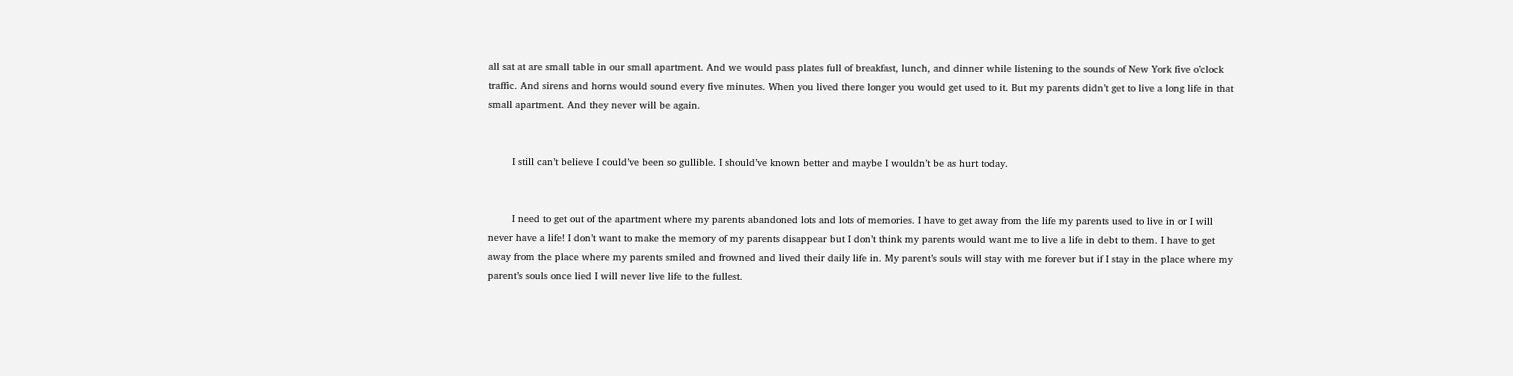all sat at are small table in our small apartment. And we would pass plates full of breakfast, lunch, and dinner while listening to the sounds of New York five o’clock traffic. And sirens and horns would sound every five minutes. When you lived there longer you would get used to it. But my parents didn’t get to live a long life in that small apartment. And they never will be again.


        I still can’t believe I could’ve been so gullible. I should’ve known better and maybe I wouldn’t be as hurt today.


        I need to get out of the apartment where my parents abandoned lots and lots of memories. I have to get away from the life my parents used to live in or I will never have a life! I don’t want to make the memory of my parents disappear but I don’t think my parents would want me to live a life in debt to them. I have to get away from the place where my parents smiled and frowned and lived their daily life in. My parent’s souls will stay with me forever but if I stay in the place where my parent’s souls once lied I will never live life to the fullest.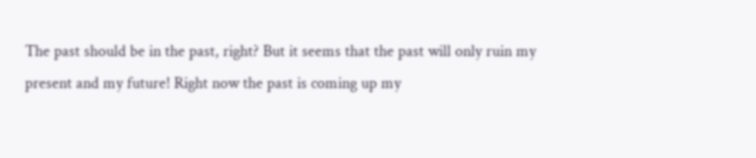The past should be in the past, right? But it seems that the past will only ruin my present and my future! Right now the past is coming up my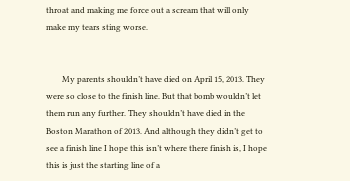throat and making me force out a scream that will only make my tears sting worse.


        My parents shouldn’t have died on April 15, 2013. They were so close to the finish line. But that bomb wouldn’t let them run any further. They shouldn’t have died in the Boston Marathon of 2013. And although they didn’t get to see a finish line I hope this isn’t where there finish is, I hope this is just the starting line of a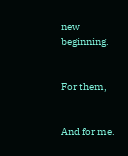new beginning.


For them,


And for me.